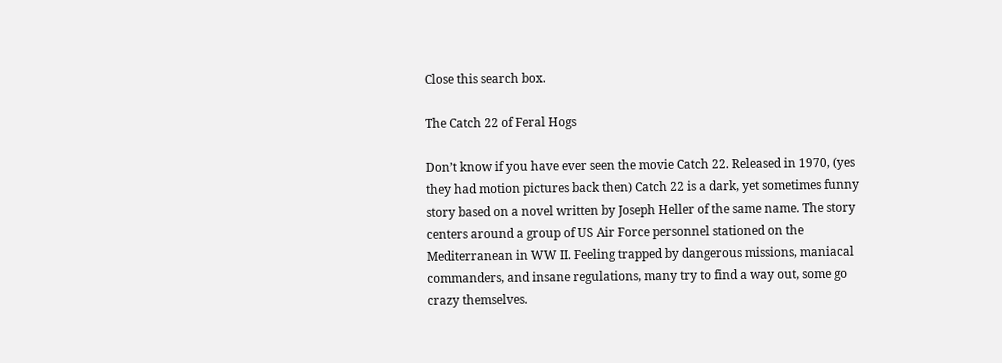Close this search box.

The Catch 22 of Feral Hogs

Don’t know if you have ever seen the movie Catch 22. Released in 1970, (yes they had motion pictures back then) Catch 22 is a dark, yet sometimes funny story based on a novel written by Joseph Heller of the same name. The story centers around a group of US Air Force personnel stationed on the Mediterranean in WW II. Feeling trapped by dangerous missions, maniacal commanders, and insane regulations, many try to find a way out, some go crazy themselves.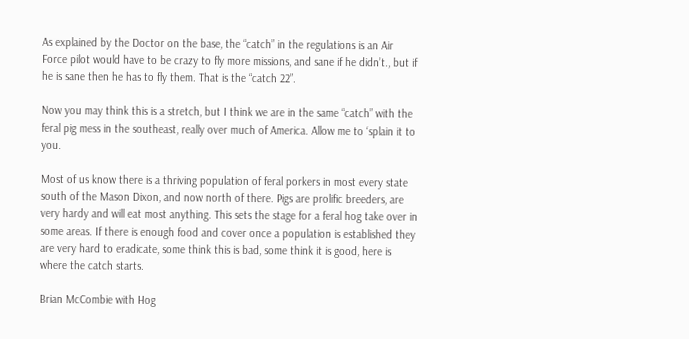As explained by the Doctor on the base, the “catch” in the regulations is an Air Force pilot would have to be crazy to fly more missions, and sane if he didn’t., but if he is sane then he has to fly them. That is the “catch 22”.

Now you may think this is a stretch, but I think we are in the same “catch” with the feral pig mess in the southeast, really over much of America. Allow me to ‘splain it to you.

Most of us know there is a thriving population of feral porkers in most every state south of the Mason Dixon, and now north of there. Pigs are prolific breeders, are very hardy and will eat most anything. This sets the stage for a feral hog take over in some areas. If there is enough food and cover once a population is established they are very hard to eradicate, some think this is bad, some think it is good, here is where the catch starts.

Brian McCombie with Hog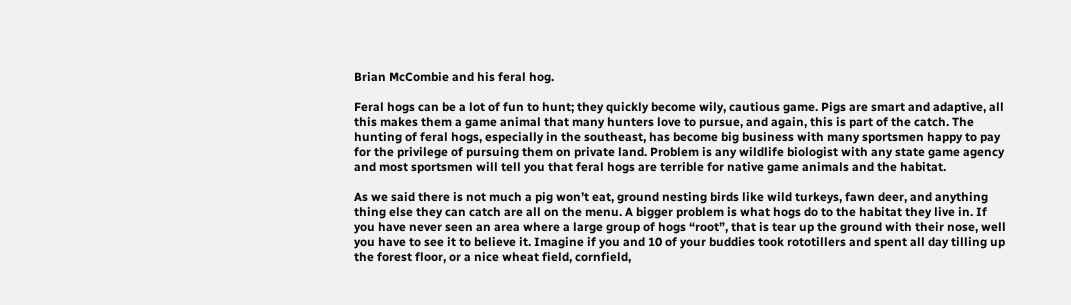Brian McCombie and his feral hog.

Feral hogs can be a lot of fun to hunt; they quickly become wily, cautious game. Pigs are smart and adaptive, all this makes them a game animal that many hunters love to pursue, and again, this is part of the catch. The hunting of feral hogs, especially in the southeast, has become big business with many sportsmen happy to pay for the privilege of pursuing them on private land. Problem is any wildlife biologist with any state game agency and most sportsmen will tell you that feral hogs are terrible for native game animals and the habitat.

As we said there is not much a pig won’t eat, ground nesting birds like wild turkeys, fawn deer, and anything thing else they can catch are all on the menu. A bigger problem is what hogs do to the habitat they live in. If you have never seen an area where a large group of hogs “root”, that is tear up the ground with their nose, well you have to see it to believe it. Imagine if you and 10 of your buddies took rototillers and spent all day tilling up the forest floor, or a nice wheat field, cornfield,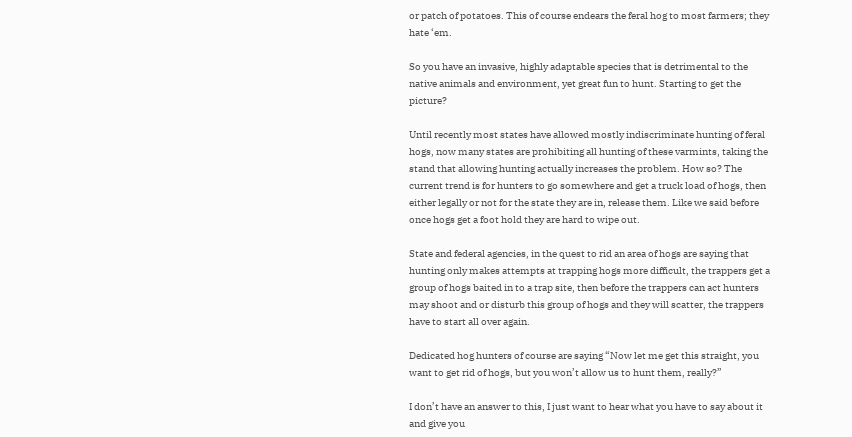or patch of potatoes. This of course endears the feral hog to most farmers; they hate ‘em.

So you have an invasive, highly adaptable species that is detrimental to the native animals and environment, yet great fun to hunt. Starting to get the picture?

Until recently most states have allowed mostly indiscriminate hunting of feral hogs, now many states are prohibiting all hunting of these varmints, taking the stand that allowing hunting actually increases the problem. How so? The current trend is for hunters to go somewhere and get a truck load of hogs, then either legally or not for the state they are in, release them. Like we said before once hogs get a foot hold they are hard to wipe out.

State and federal agencies, in the quest to rid an area of hogs are saying that hunting only makes attempts at trapping hogs more difficult, the trappers get a group of hogs baited in to a trap site, then before the trappers can act hunters may shoot and or disturb this group of hogs and they will scatter, the trappers have to start all over again.

Dedicated hog hunters of course are saying “Now let me get this straight, you want to get rid of hogs, but you won’t allow us to hunt them, really?”

I don’t have an answer to this, I just want to hear what you have to say about it and give you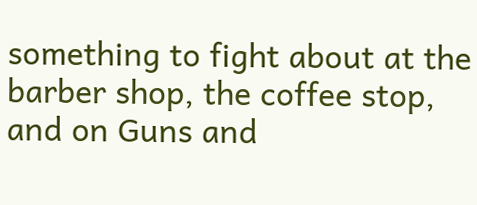something to fight about at the barber shop, the coffee stop, and on Guns and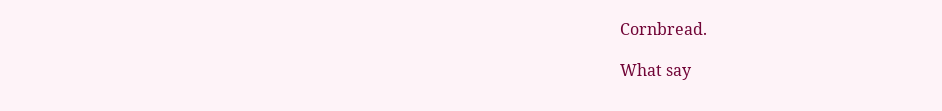Cornbread.

What say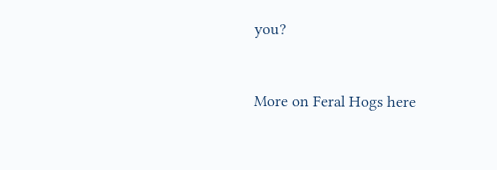you?


More on Feral Hogs here